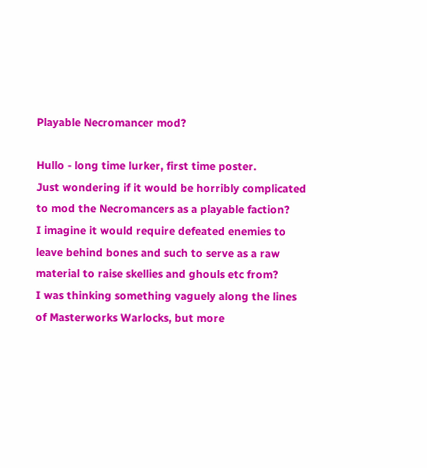Playable Necromancer mod?

Hullo - long time lurker, first time poster.
Just wondering if it would be horribly complicated to mod the Necromancers as a playable faction?
I imagine it would require defeated enemies to leave behind bones and such to serve as a raw material to raise skellies and ghouls etc from?
I was thinking something vaguely along the lines of Masterworks Warlocks, but more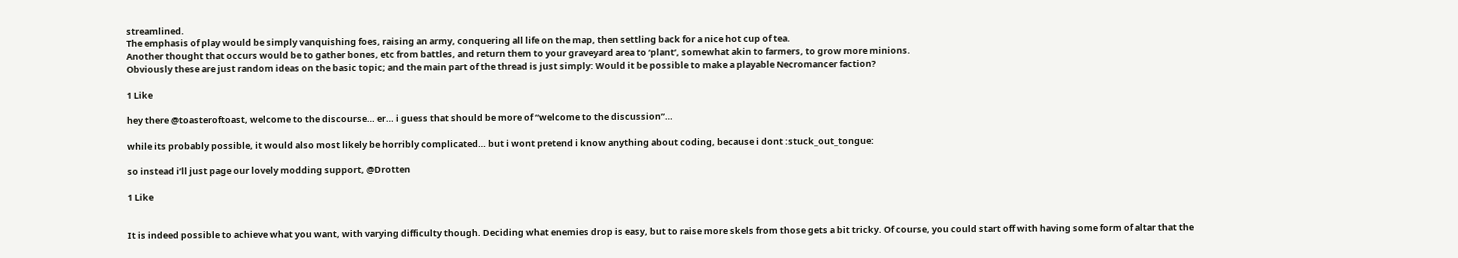streamlined.
The emphasis of play would be simply vanquishing foes, raising an army, conquering all life on the map, then settling back for a nice hot cup of tea.
Another thought that occurs would be to gather bones, etc from battles, and return them to your graveyard area to ‘plant’, somewhat akin to farmers, to grow more minions.
Obviously these are just random ideas on the basic topic; and the main part of the thread is just simply: Would it be possible to make a playable Necromancer faction?

1 Like

hey there @toasteroftoast, welcome to the discourse… er… i guess that should be more of “welcome to the discussion”…

while its probably possible, it would also most likely be horribly complicated… but i wont pretend i know anything about coding, because i dont :stuck_out_tongue:

so instead i’ll just page our lovely modding support, @Drotten

1 Like


It is indeed possible to achieve what you want, with varying difficulty though. Deciding what enemies drop is easy, but to raise more skels from those gets a bit tricky. Of course, you could start off with having some form of altar that the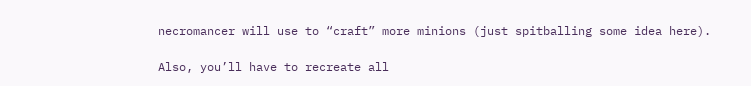necromancer will use to “craft” more minions (just spitballing some idea here).

Also, you’ll have to recreate all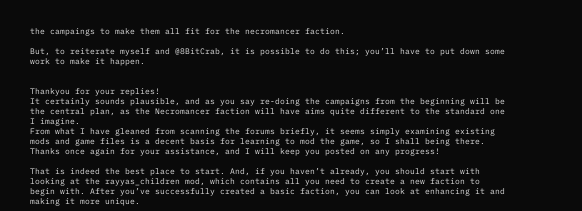the campaings to make them all fit for the necromancer faction.

But, to reiterate myself and @8BitCrab, it is possible to do this; you’ll have to put down some work to make it happen.


Thankyou for your replies!
It certainly sounds plausible, and as you say re-doing the campaigns from the beginning will be the central plan, as the Necromancer faction will have aims quite different to the standard one I imagine.
From what I have gleaned from scanning the forums briefly, it seems simply examining existing mods and game files is a decent basis for learning to mod the game, so I shall being there.
Thanks once again for your assistance, and I will keep you posted on any progress!

That is indeed the best place to start. And, if you haven’t already, you should start with looking at the rayyas_children mod, which contains all you need to create a new faction to begin with. After you’ve successfully created a basic faction, you can look at enhancing it and making it more unique.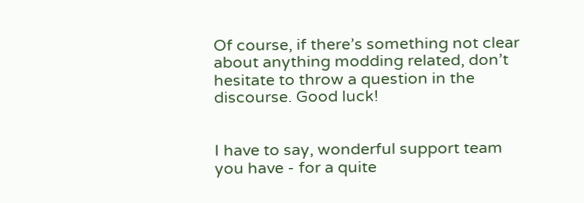Of course, if there’s something not clear about anything modding related, don’t hesitate to throw a question in the discourse. Good luck!


I have to say, wonderful support team you have - for a quite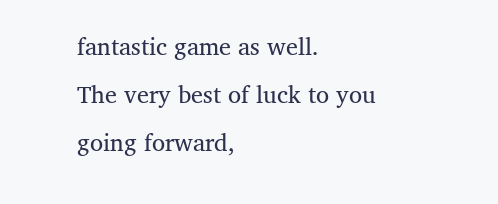fantastic game as well.
The very best of luck to you going forward,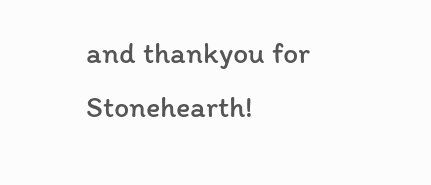and thankyou for Stonehearth!